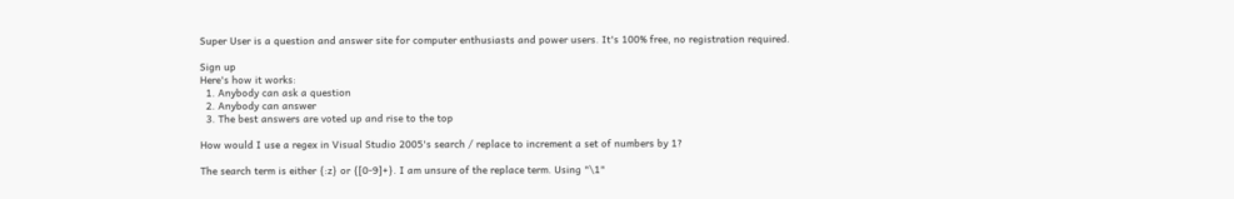Super User is a question and answer site for computer enthusiasts and power users. It's 100% free, no registration required.

Sign up
Here's how it works:
  1. Anybody can ask a question
  2. Anybody can answer
  3. The best answers are voted up and rise to the top

How would I use a regex in Visual Studio 2005's search / replace to increment a set of numbers by 1?

The search term is either {:z} or {[0-9]+}. I am unsure of the replace term. Using "\1"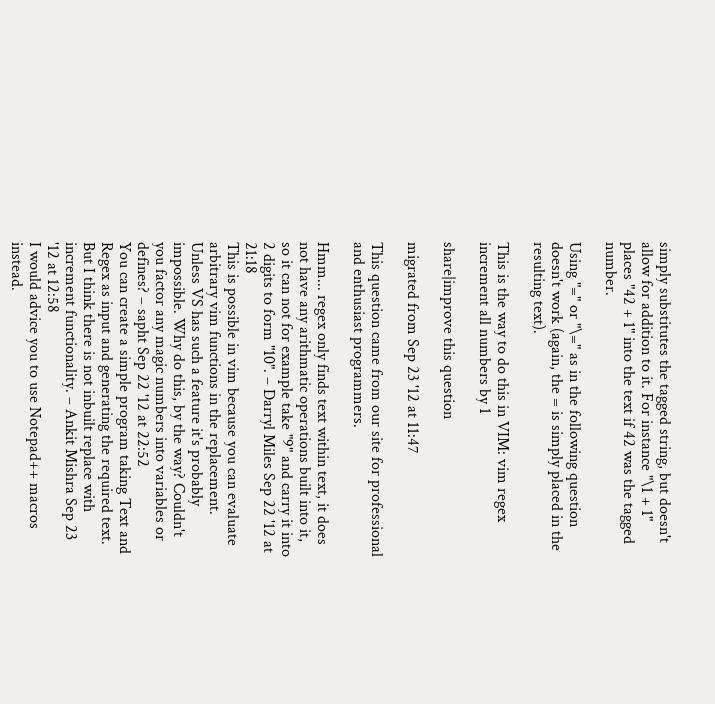simply substitutes the tagged string, but doesn't allow for addition to it. For instance "\1 + 1" places "42 + 1" into the text if 42 was the tagged number.

Using "=" or "\=" as in the following question doesn't work (again, the = is simply placed in the resulting text).

This is the way to do this in VIM: vim regex increment all numbers by 1

share|improve this question

migrated from Sep 23 '12 at 11:47

This question came from our site for professional and enthusiast programmers.

Hmm... regex only finds text within text, it does not have any arithmatic operations built into it, so it can not for example take "9" and carry it into 2 digits to form "10". – Darryl Miles Sep 22 '12 at 21:18
This is possible in vim because you can evaluate arbitrary vim functions in the replacement. Unless VS has such a feature it's probably impossible. Why do this, by the way? Couldn't you factor any magic numbers into variables or defines? – sapht Sep 22 '12 at 22:52
You can create a simple program taking Text and Regex as input and generating the required text. But I think there is not inbuilt replace with increment functionality. – Ankit Mishra Sep 23 '12 at 12:58
I would advice you to use Notepad++ macros instead.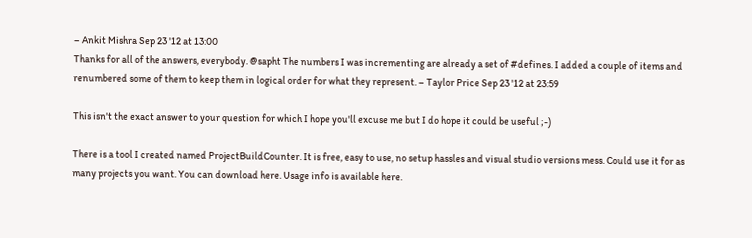– Ankit Mishra Sep 23 '12 at 13:00
Thanks for all of the answers, everybody. @sapht The numbers I was incrementing are already a set of #defines. I added a couple of items and renumbered some of them to keep them in logical order for what they represent. – Taylor Price Sep 23 '12 at 23:59

This isn't the exact answer to your question for which I hope you'll excuse me but I do hope it could be useful ;-)

There is a tool I created named ProjectBuildCounter. It is free, easy to use, no setup hassles and visual studio versions mess. Could use it for as many projects you want. You can download here. Usage info is available here.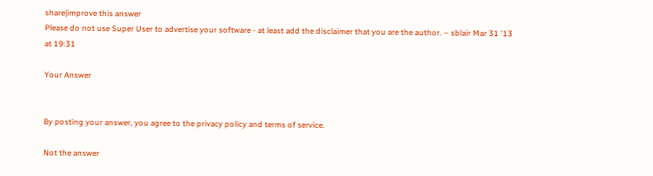share|improve this answer
Please do not use Super User to advertise your software - at least add the disclaimer that you are the author. – sblair Mar 31 '13 at 19:31

Your Answer


By posting your answer, you agree to the privacy policy and terms of service.

Not the answer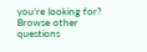you're looking for? Browse other questions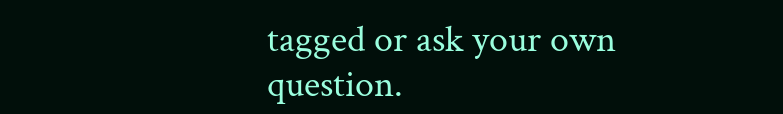tagged or ask your own question.